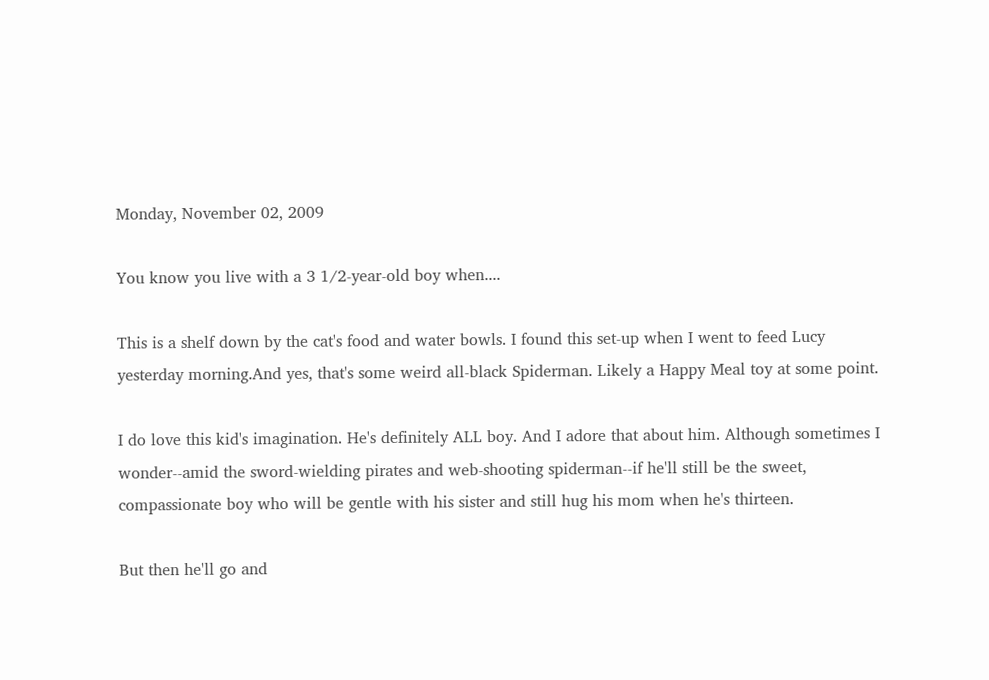Monday, November 02, 2009

You know you live with a 3 1/2-year-old boy when....

This is a shelf down by the cat's food and water bowls. I found this set-up when I went to feed Lucy yesterday morning.And yes, that's some weird all-black Spiderman. Likely a Happy Meal toy at some point.

I do love this kid's imagination. He's definitely ALL boy. And I adore that about him. Although sometimes I wonder--amid the sword-wielding pirates and web-shooting spiderman--if he'll still be the sweet, compassionate boy who will be gentle with his sister and still hug his mom when he's thirteen.

But then he'll go and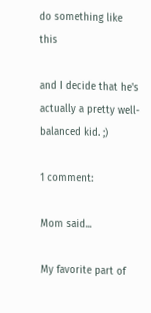do something like this

and I decide that he's actually a pretty well-balanced kid. ;)

1 comment:

Mom said...

My favorite part of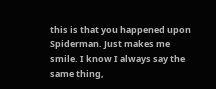this is that you happened upon Spiderman. Just makes me smile. I know I always say the same thing,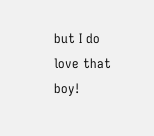but I do love that boy!